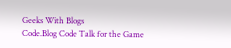Geeks With Blogs
Code.Blog Code Talk for the Game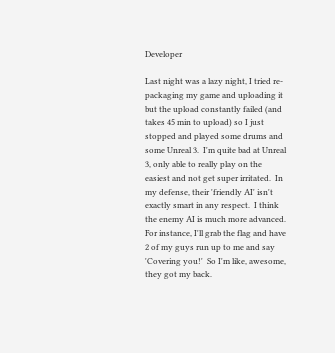Developer

Last night was a lazy night, I tried re-packaging my game and uploading it but the upload constantly failed (and takes 45 min to upload) so I just stopped and played some drums and some Unreal 3.  I'm quite bad at Unreal 3, only able to really play on the easiest and not get super irritated.  In my defense, their 'friendly AI' isn't exactly smart in any respect.  I think the enemy AI is much more advanced.  For instance, I'll grab the flag and have 2 of my guys run up to me and say 'Covering you!'  So I'm like, awesome, they got my back.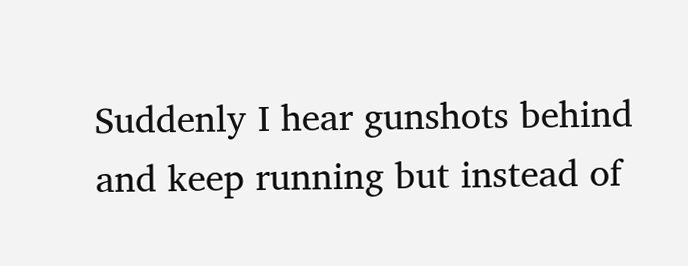Suddenly I hear gunshots behind and keep running but instead of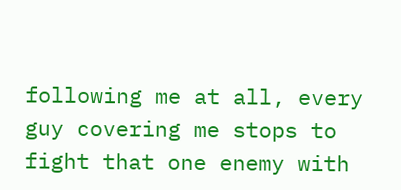following me at all, every guy covering me stops to fight that one enemy with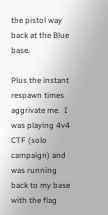the pistol way back at the Blue base.

Plus the instant respawn times aggrivate me.  I was playing 4v4 CTF (solo campaign) and was running back to my base with the flag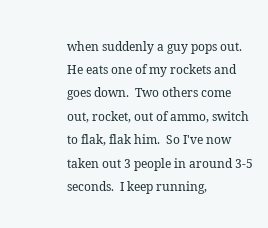when suddenly a guy pops out.  He eats one of my rockets and goes down.  Two others come out, rocket, out of ammo, switch to flak, flak him.  So I've now taken out 3 people in around 3-5 seconds.  I keep running,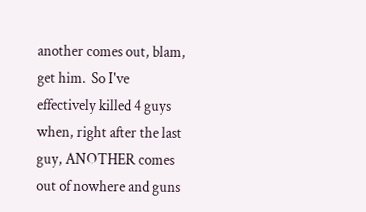another comes out, blam, get him.  So I've effectively killed 4 guys when, right after the last guy, ANOTHER comes out of nowhere and guns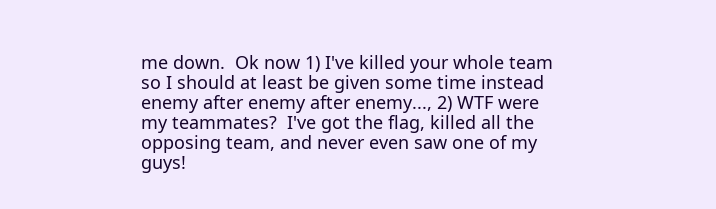me down.  Ok now 1) I've killed your whole team so I should at least be given some time instead enemy after enemy after enemy..., 2) WTF were my teammates?  I've got the flag, killed all the opposing team, and never even saw one of my guys!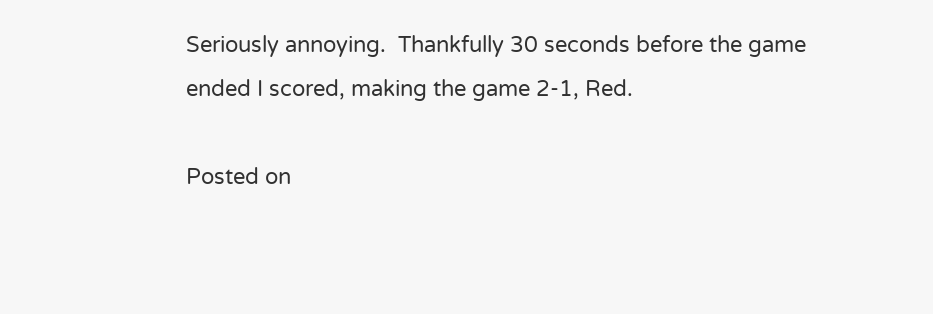Seriously annoying.  Thankfully 30 seconds before the game ended I scored, making the game 2-1, Red.

Posted on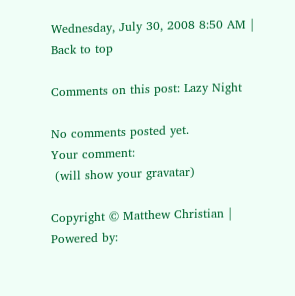Wednesday, July 30, 2008 8:50 AM | Back to top

Comments on this post: Lazy Night

No comments posted yet.
Your comment:
 (will show your gravatar)

Copyright © Matthew Christian | Powered by: